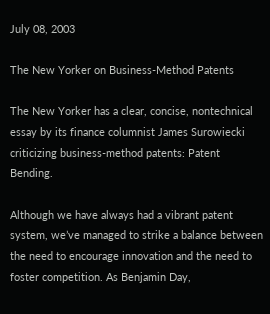July 08, 2003

The New Yorker on Business-Method Patents

The New Yorker has a clear, concise, nontechnical essay by its finance columnist James Surowiecki criticizing business-method patents: Patent Bending.

Although we have always had a vibrant patent system, we’ve managed to strike a balance between the need to encourage innovation and the need to foster competition. As Benjamin Day,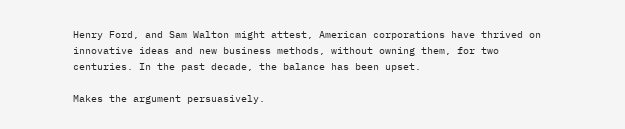Henry Ford, and Sam Walton might attest, American corporations have thrived on innovative ideas and new business methods, without owning them, for two centuries. In the past decade, the balance has been upset.

Makes the argument persuasively.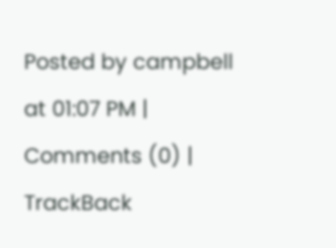Posted by campbell at 01:07 PM | Comments (0) | TrackBack